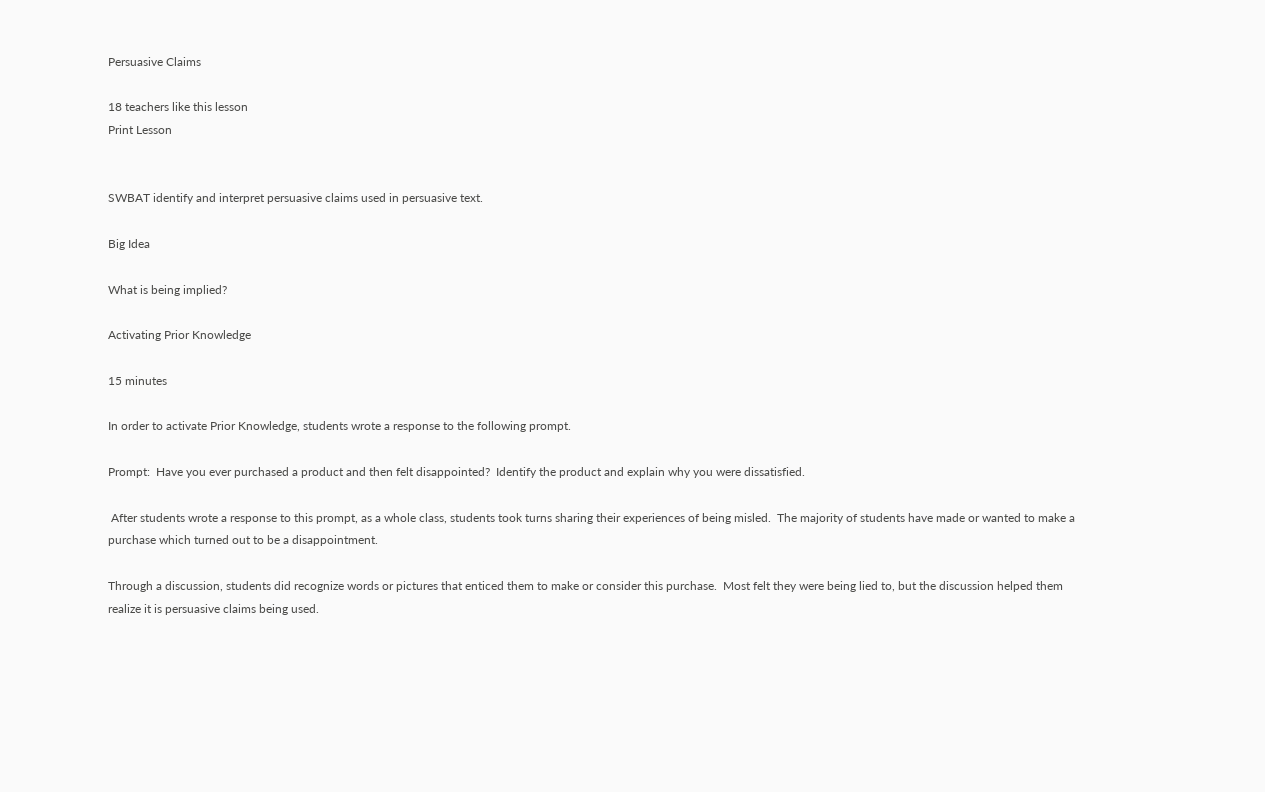Persuasive Claims

18 teachers like this lesson
Print Lesson


SWBAT identify and interpret persuasive claims used in persuasive text.

Big Idea

What is being implied?

Activating Prior Knowledge

15 minutes

In order to activate Prior Knowledge, students wrote a response to the following prompt.

Prompt:  Have you ever purchased a product and then felt disappointed?  Identify the product and explain why you were dissatisfied.

 After students wrote a response to this prompt, as a whole class, students took turns sharing their experiences of being misled.  The majority of students have made or wanted to make a purchase which turned out to be a disappointment.

Through a discussion, students did recognize words or pictures that enticed them to make or consider this purchase.  Most felt they were being lied to, but the discussion helped them realize it is persuasive claims being used.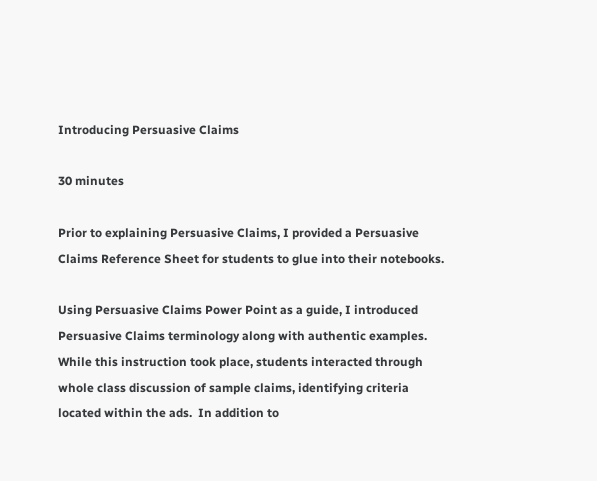Introducing Persuasive Claims

30 minutes

Prior to explaining Persuasive Claims, I provided a Persuasive Claims Reference Sheet for students to glue into their notebooks.

Using Persuasive Claims Power Point as a guide, I introduced Persuasive Claims terminology along with authentic examples.  While this instruction took place, students interacted through whole class discussion of sample claims, identifying criteria located within the ads.  In addition to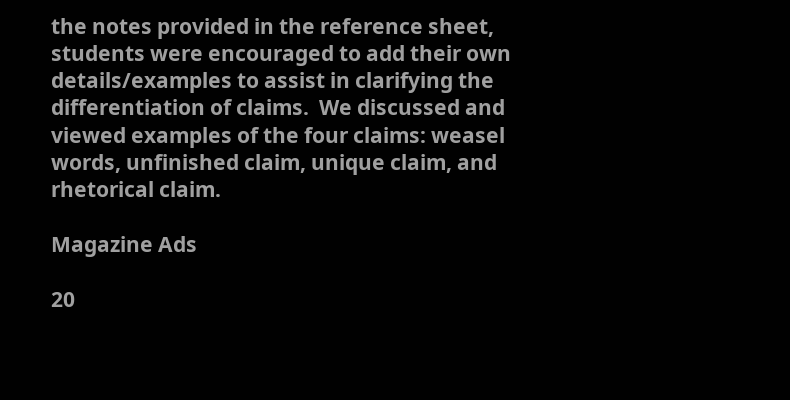the notes provided in the reference sheet, students were encouraged to add their own details/examples to assist in clarifying the differentiation of claims.  We discussed and viewed examples of the four claims: weasel words, unfinished claim, unique claim, and rhetorical claim.

Magazine Ads

20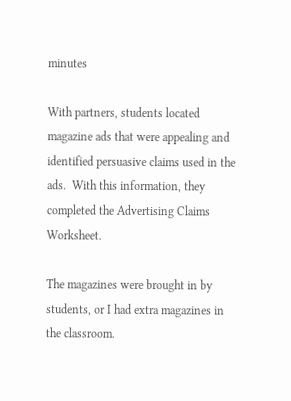minutes

With partners, students located magazine ads that were appealing and identified persuasive claims used in the ads.  With this information, they completed the Advertising Claims Worksheet.

The magazines were brought in by students, or I had extra magazines in the classroom.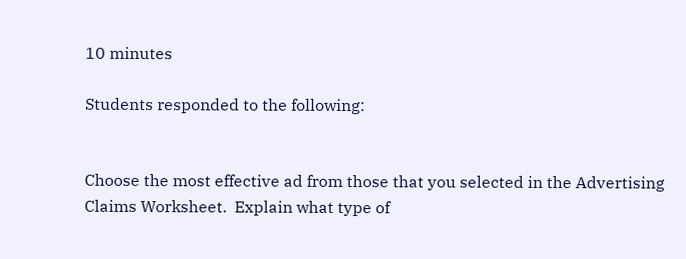10 minutes

Students responded to the following:


Choose the most effective ad from those that you selected in the Advertising Claims Worksheet.  Explain what type of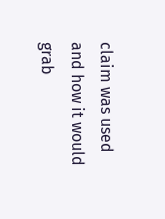claim was used and how it would grab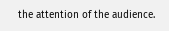the attention of the audience.